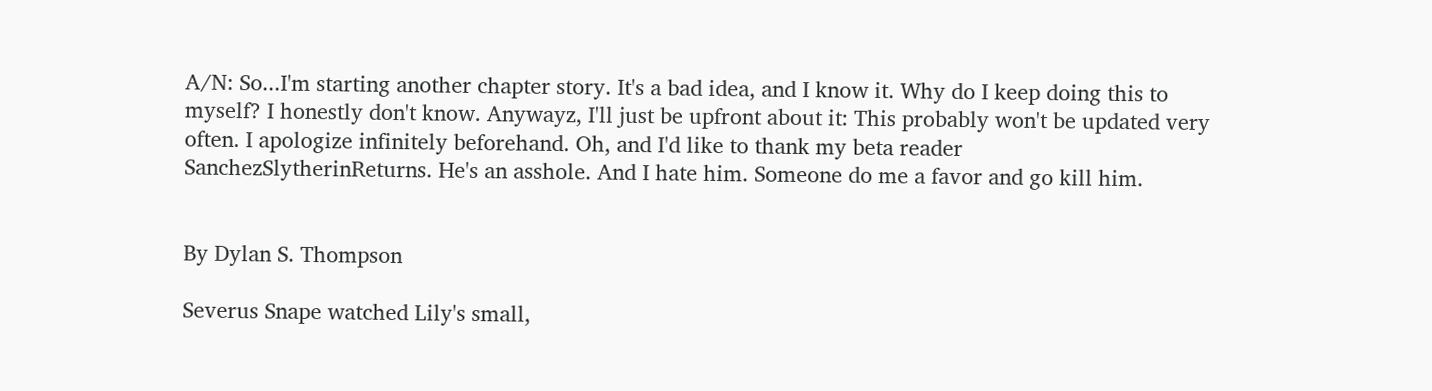A/N: So...I'm starting another chapter story. It's a bad idea, and I know it. Why do I keep doing this to myself? I honestly don't know. Anywayz, I'll just be upfront about it: This probably won't be updated very often. I apologize infinitely beforehand. Oh, and I'd like to thank my beta reader SanchezSlytherinReturns. He's an asshole. And I hate him. Someone do me a favor and go kill him.


By Dylan S. Thompson

Severus Snape watched Lily's small,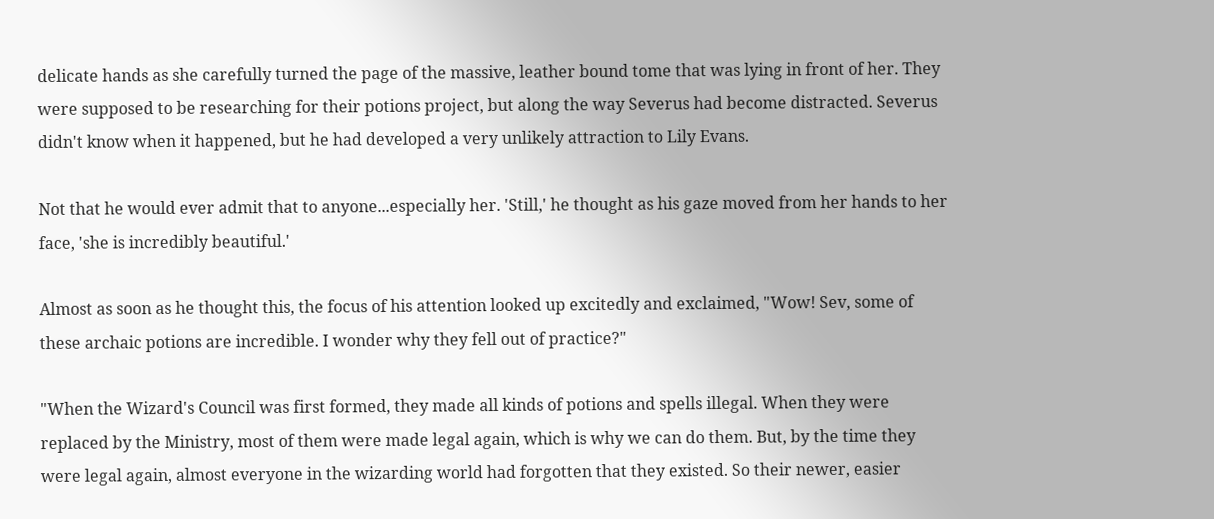delicate hands as she carefully turned the page of the massive, leather bound tome that was lying in front of her. They were supposed to be researching for their potions project, but along the way Severus had become distracted. Severus didn't know when it happened, but he had developed a very unlikely attraction to Lily Evans.

Not that he would ever admit that to anyone...especially her. 'Still,' he thought as his gaze moved from her hands to her face, 'she is incredibly beautiful.'

Almost as soon as he thought this, the focus of his attention looked up excitedly and exclaimed, "Wow! Sev, some of these archaic potions are incredible. I wonder why they fell out of practice?"

"When the Wizard's Council was first formed, they made all kinds of potions and spells illegal. When they were replaced by the Ministry, most of them were made legal again, which is why we can do them. But, by the time they were legal again, almost everyone in the wizarding world had forgotten that they existed. So their newer, easier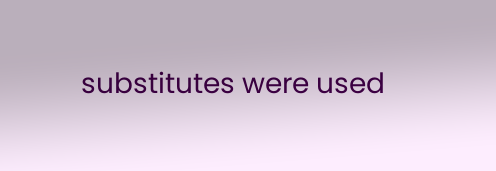substitutes were used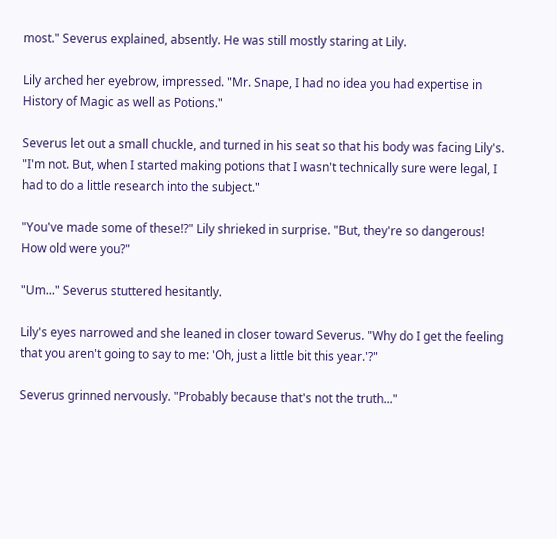most." Severus explained, absently. He was still mostly staring at Lily.

Lily arched her eyebrow, impressed. "Mr. Snape, I had no idea you had expertise in History of Magic as well as Potions."

Severus let out a small chuckle, and turned in his seat so that his body was facing Lily's. "I'm not. But, when I started making potions that I wasn't technically sure were legal, I had to do a little research into the subject."

"You've made some of these!?" Lily shrieked in surprise. "But, they're so dangerous! How old were you?"

"Um..." Severus stuttered hesitantly.

Lily's eyes narrowed and she leaned in closer toward Severus. "Why do I get the feeling that you aren't going to say to me: 'Oh, just a little bit this year.'?"

Severus grinned nervously. "Probably because that's not the truth..."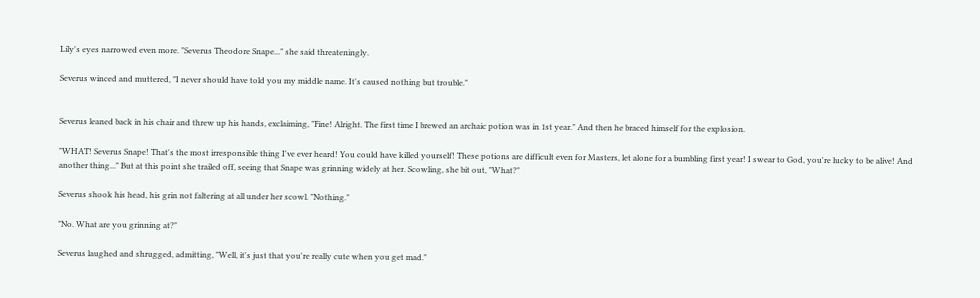Lily's eyes narrowed even more. "Severus Theodore Snape..." she said threateningly.

Severus winced and muttered, "I never should have told you my middle name. It's caused nothing but trouble."


Severus leaned back in his chair and threw up his hands, exclaiming, "Fine! Alright. The first time I brewed an archaic potion was in 1st year." And then he braced himself for the explosion.

"WHAT! Severus Snape! That's the most irresponsible thing I've ever heard! You could have killed yourself! These potions are difficult even for Masters, let alone for a bumbling first year! I swear to God, you're lucky to be alive! And another thing..." But at this point she trailed off, seeing that Snape was grinning widely at her. Scowling, she bit out, "What?"

Severus shook his head, his grin not faltering at all under her scowl. "Nothing."

"No. What are you grinning at?"

Severus laughed and shrugged, admitting, "Well, it's just that you're really cute when you get mad."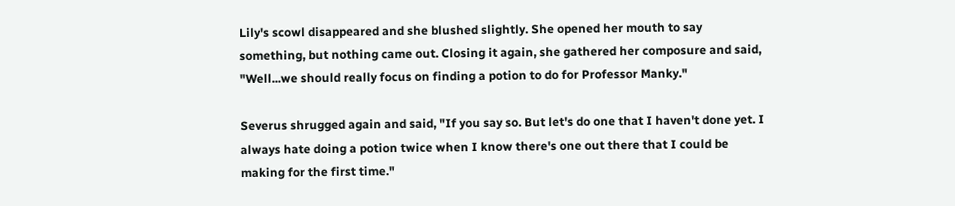Lily's scowl disappeared and she blushed slightly. She opened her mouth to say something, but nothing came out. Closing it again, she gathered her composure and said, "Well...we should really focus on finding a potion to do for Professor Manky."

Severus shrugged again and said, "If you say so. But let's do one that I haven't done yet. I always hate doing a potion twice when I know there's one out there that I could be making for the first time."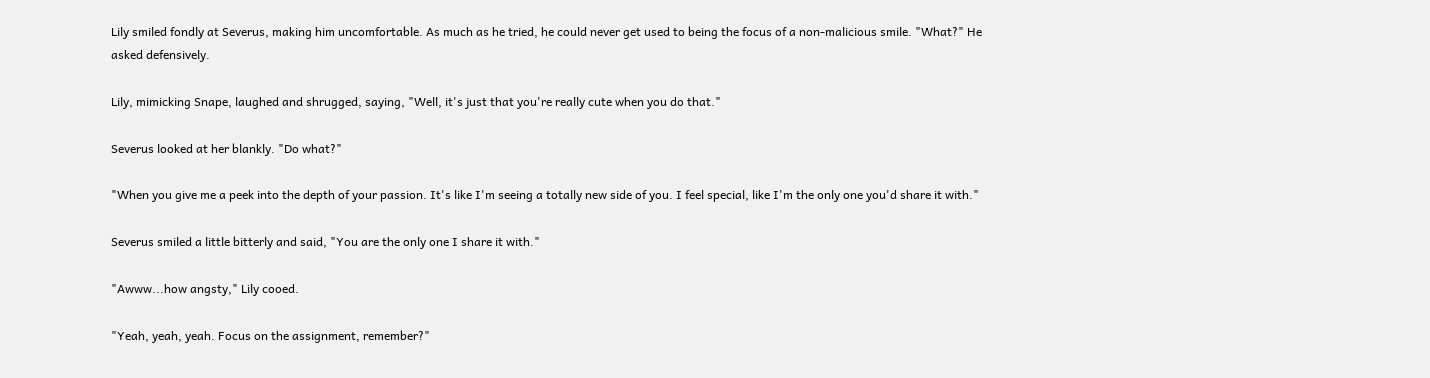Lily smiled fondly at Severus, making him uncomfortable. As much as he tried, he could never get used to being the focus of a non-malicious smile. "What?" He asked defensively.

Lily, mimicking Snape, laughed and shrugged, saying, "Well, it's just that you're really cute when you do that."

Severus looked at her blankly. "Do what?"

"When you give me a peek into the depth of your passion. It's like I'm seeing a totally new side of you. I feel special, like I'm the only one you'd share it with."

Severus smiled a little bitterly and said, "You are the only one I share it with."

"Awww...how angsty," Lily cooed.

"Yeah, yeah, yeah. Focus on the assignment, remember?"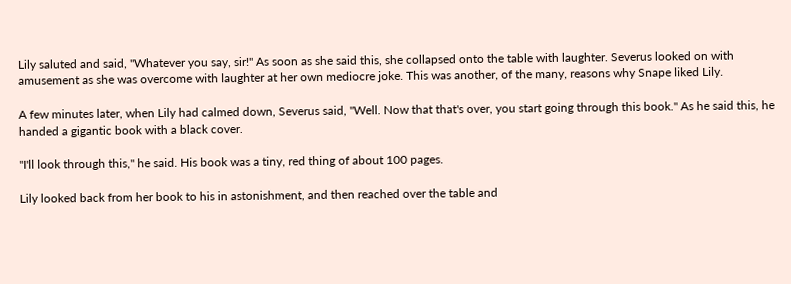Lily saluted and said, "Whatever you say, sir!" As soon as she said this, she collapsed onto the table with laughter. Severus looked on with amusement as she was overcome with laughter at her own mediocre joke. This was another, of the many, reasons why Snape liked Lily.

A few minutes later, when Lily had calmed down, Severus said, "Well. Now that that's over, you start going through this book." As he said this, he handed a gigantic book with a black cover.

"I'll look through this," he said. His book was a tiny, red thing of about 100 pages.

Lily looked back from her book to his in astonishment, and then reached over the table and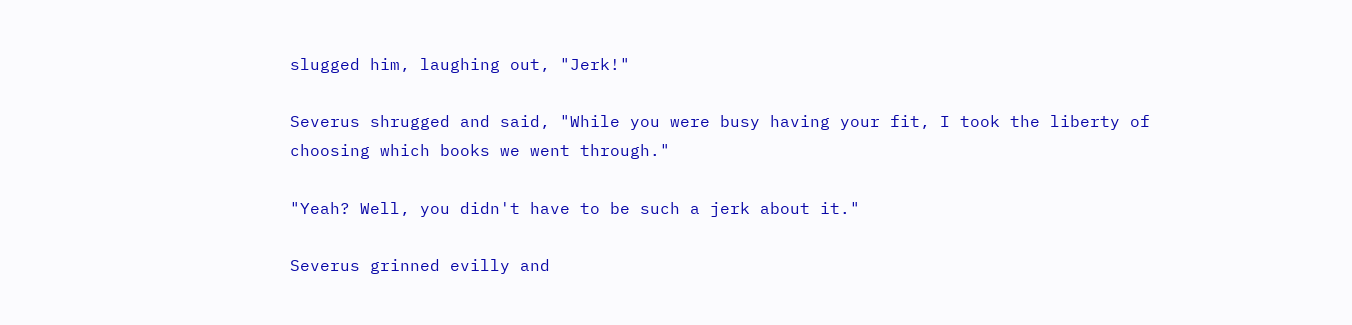slugged him, laughing out, "Jerk!"

Severus shrugged and said, "While you were busy having your fit, I took the liberty of choosing which books we went through."

"Yeah? Well, you didn't have to be such a jerk about it."

Severus grinned evilly and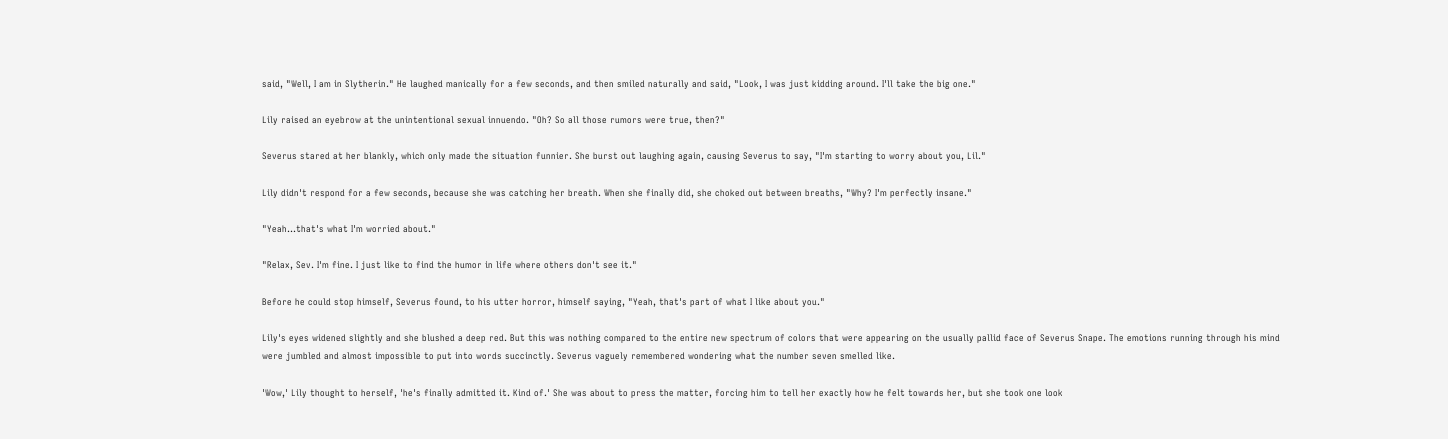said, "Well, I am in Slytherin." He laughed manically for a few seconds, and then smiled naturally and said, "Look, I was just kidding around. I'll take the big one."

Lily raised an eyebrow at the unintentional sexual innuendo. "Oh? So all those rumors were true, then?"

Severus stared at her blankly, which only made the situation funnier. She burst out laughing again, causing Severus to say, "I'm starting to worry about you, Lil."

Lily didn't respond for a few seconds, because she was catching her breath. When she finally did, she choked out between breaths, "Why? I'm perfectly insane."

"Yeah...that's what I'm worried about."

"Relax, Sev. I'm fine. I just like to find the humor in life where others don't see it."

Before he could stop himself, Severus found, to his utter horror, himself saying, "Yeah, that's part of what I like about you."

Lily's eyes widened slightly and she blushed a deep red. But this was nothing compared to the entire new spectrum of colors that were appearing on the usually pallid face of Severus Snape. The emotions running through his mind were jumbled and almost impossible to put into words succinctly. Severus vaguely remembered wondering what the number seven smelled like.

'Wow,' Lily thought to herself, 'he's finally admitted it. Kind of.' She was about to press the matter, forcing him to tell her exactly how he felt towards her, but she took one look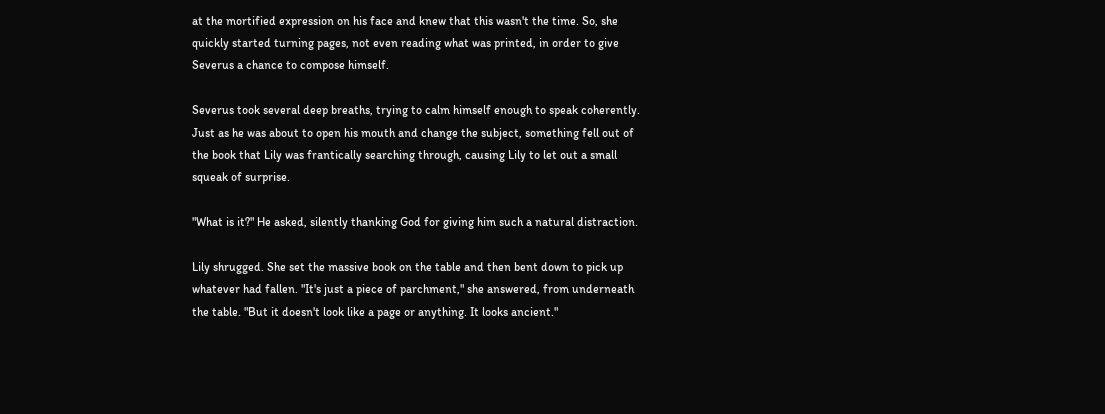at the mortified expression on his face and knew that this wasn't the time. So, she quickly started turning pages, not even reading what was printed, in order to give Severus a chance to compose himself.

Severus took several deep breaths, trying to calm himself enough to speak coherently. Just as he was about to open his mouth and change the subject, something fell out of the book that Lily was frantically searching through, causing Lily to let out a small squeak of surprise.

"What is it?" He asked, silently thanking God for giving him such a natural distraction.

Lily shrugged. She set the massive book on the table and then bent down to pick up whatever had fallen. "It's just a piece of parchment," she answered, from underneath the table. "But it doesn't look like a page or anything. It looks ancient."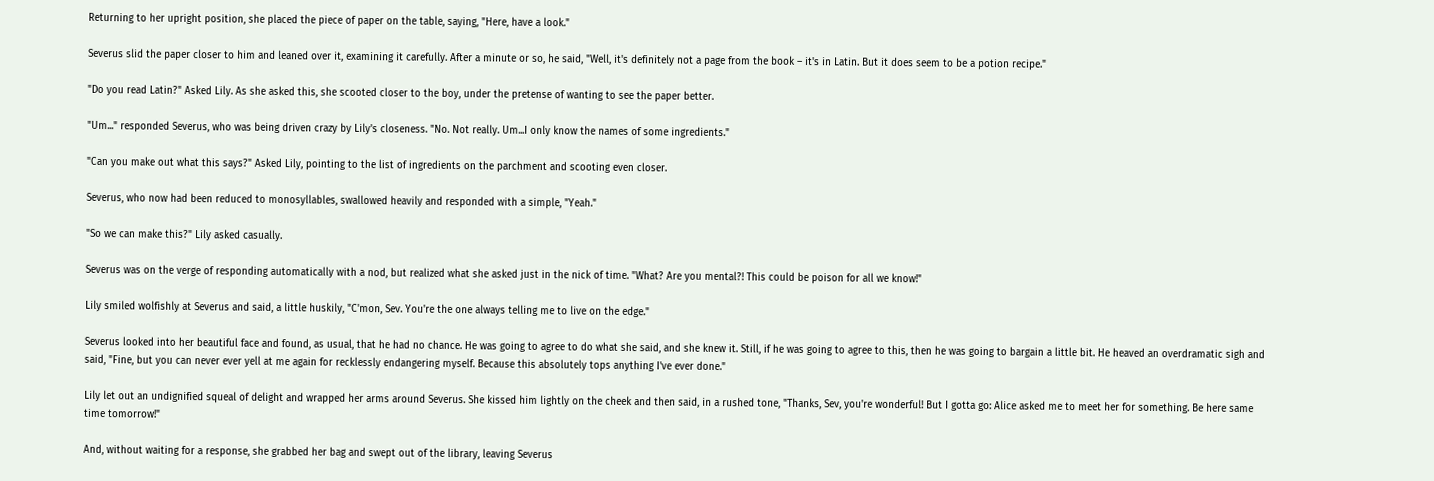Returning to her upright position, she placed the piece of paper on the table, saying, "Here, have a look."

Severus slid the paper closer to him and leaned over it, examining it carefully. After a minute or so, he said, "Well, it's definitely not a page from the book – it's in Latin. But it does seem to be a potion recipe."

"Do you read Latin?" Asked Lily. As she asked this, she scooted closer to the boy, under the pretense of wanting to see the paper better.

"Um..." responded Severus, who was being driven crazy by Lily's closeness. "No. Not really. Um...I only know the names of some ingredients."

"Can you make out what this says?" Asked Lily, pointing to the list of ingredients on the parchment and scooting even closer.

Severus, who now had been reduced to monosyllables, swallowed heavily and responded with a simple, "Yeah."

"So we can make this?" Lily asked casually.

Severus was on the verge of responding automatically with a nod, but realized what she asked just in the nick of time. "What? Are you mental?! This could be poison for all we know!"

Lily smiled wolfishly at Severus and said, a little huskily, "C'mon, Sev. You're the one always telling me to live on the edge."

Severus looked into her beautiful face and found, as usual, that he had no chance. He was going to agree to do what she said, and she knew it. Still, if he was going to agree to this, then he was going to bargain a little bit. He heaved an overdramatic sigh and said, "Fine, but you can never ever yell at me again for recklessly endangering myself. Because this absolutely tops anything I've ever done."

Lily let out an undignified squeal of delight and wrapped her arms around Severus. She kissed him lightly on the cheek and then said, in a rushed tone, "Thanks, Sev, you're wonderful! But I gotta go: Alice asked me to meet her for something. Be here same time tomorrow!"

And, without waiting for a response, she grabbed her bag and swept out of the library, leaving Severus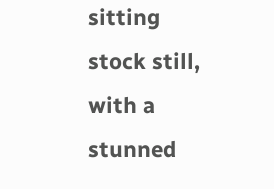sitting stock still, with a stunned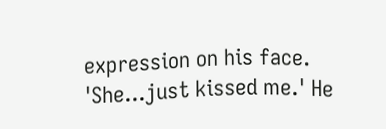expression on his face. 'She...just kissed me.' He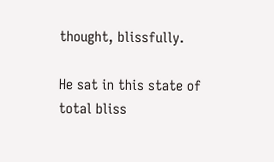thought, blissfully.

He sat in this state of total bliss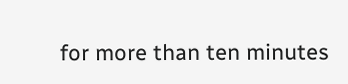for more than ten minutes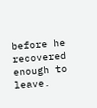before he recovered enough to leave.